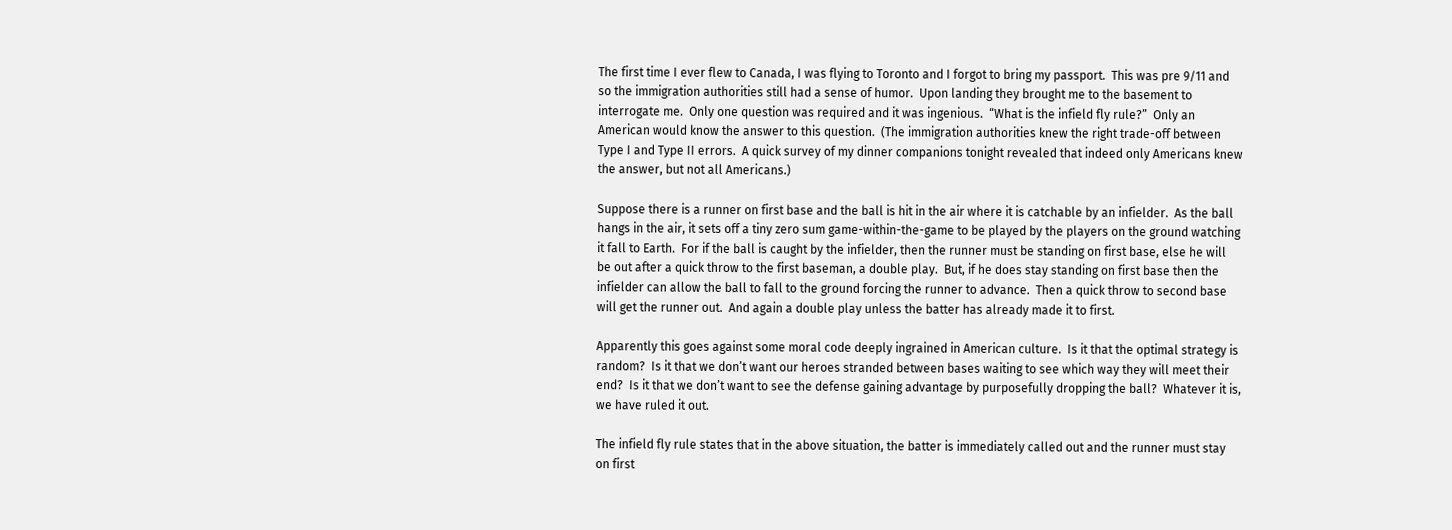The first time I ever flew to Canada, I was flying to Toronto and I forgot to bring my passport.  This was pre 9/11 and so the immigration authorities still had a sense of humor.  Upon landing they brought me to the basement to interrogate me.  Only one question was required and it was ingenious.  “What is the infield fly rule?”  Only an American would know the answer to this question.  (The immigration authorities knew the right trade-off between Type I and Type II errors.  A quick survey of my dinner companions tonight revealed that indeed only Americans knew the answer, but not all Americans.)

Suppose there is a runner on first base and the ball is hit in the air where it is catchable by an infielder.  As the ball hangs in the air, it sets off a tiny zero sum game-within-the-game to be played by the players on the ground watching it fall to Earth.  For if the ball is caught by the infielder, then the runner must be standing on first base, else he will be out after a quick throw to the first baseman, a double play.  But, if he does stay standing on first base then the infielder can allow the ball to fall to the ground forcing the runner to advance.  Then a quick throw to second base will get the runner out.  And again a double play unless the batter has already made it to first.

Apparently this goes against some moral code deeply ingrained in American culture.  Is it that the optimal strategy is random?  Is it that we don’t want our heroes stranded between bases waiting to see which way they will meet their end?  Is it that we don’t want to see the defense gaining advantage by purposefully dropping the ball?  Whatever it is, we have ruled it out.

The infield fly rule states that in the above situation, the batter is immediately called out and the runner must stay on first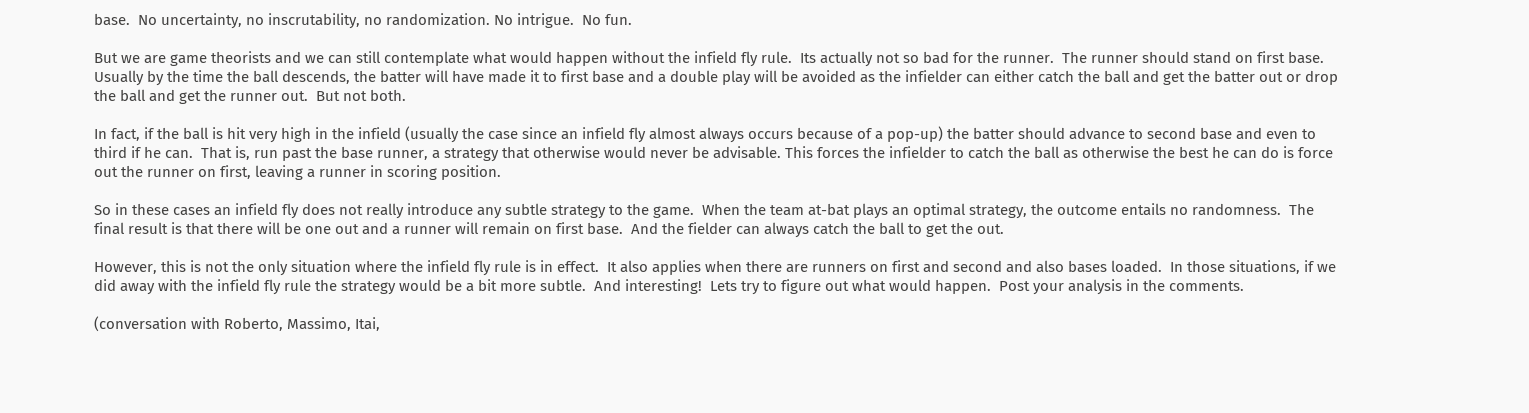base.  No uncertainty, no inscrutability, no randomization. No intrigue.  No fun.

But we are game theorists and we can still contemplate what would happen without the infield fly rule.  Its actually not so bad for the runner.  The runner should stand on first base.  Usually by the time the ball descends, the batter will have made it to first base and a double play will be avoided as the infielder can either catch the ball and get the batter out or drop the ball and get the runner out.  But not both.

In fact, if the ball is hit very high in the infield (usually the case since an infield fly almost always occurs because of a pop-up) the batter should advance to second base and even to third if he can.  That is, run past the base runner, a strategy that otherwise would never be advisable. This forces the infielder to catch the ball as otherwise the best he can do is force out the runner on first, leaving a runner in scoring position.

So in these cases an infield fly does not really introduce any subtle strategy to the game.  When the team at-bat plays an optimal strategy, the outcome entails no randomness.  The final result is that there will be one out and a runner will remain on first base.  And the fielder can always catch the ball to get the out.

However, this is not the only situation where the infield fly rule is in effect.  It also applies when there are runners on first and second and also bases loaded.  In those situations, if we did away with the infield fly rule the strategy would be a bit more subtle.  And interesting!  Lets try to figure out what would happen.  Post your analysis in the comments.

(conversation with Roberto, Massimo, Itai,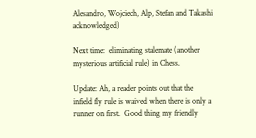Alesandro, Wojciech, Alp, Stefan and Takashi acknowledged)

Next time:  eliminating stalemate (another mysterious artificial rule) in Chess.

Update: Ah, a reader points out that the infield fly rule is waived when there is only a runner on first.  Good thing my friendly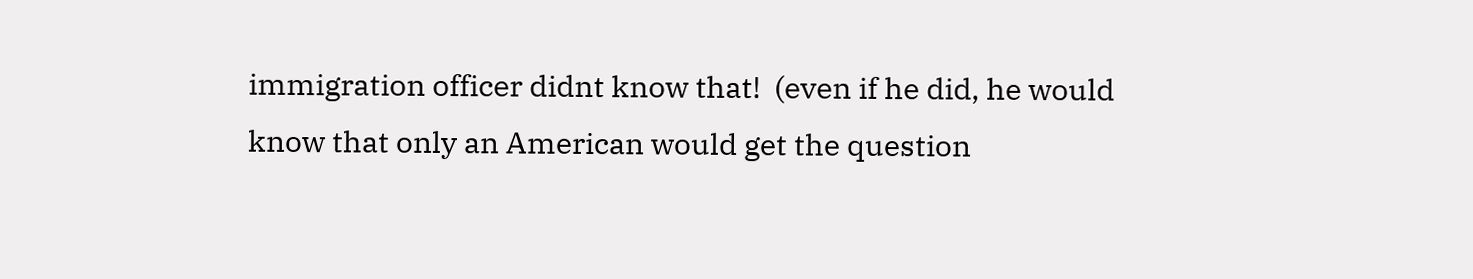immigration officer didnt know that!  (even if he did, he would know that only an American would get the question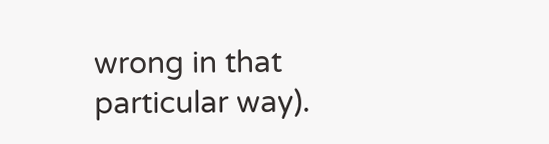wrong in that particular way).